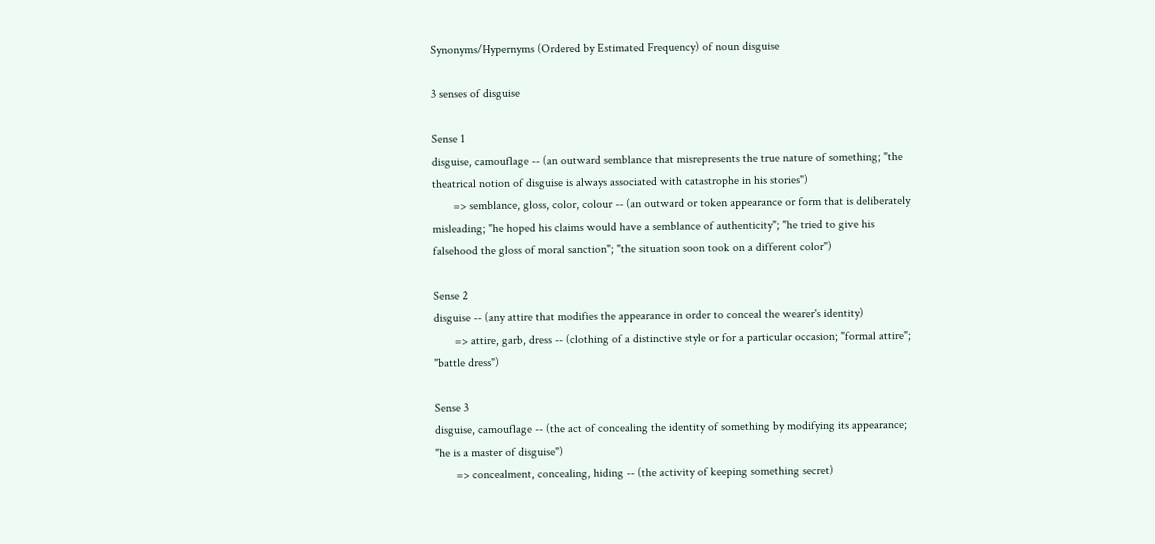Synonyms/Hypernyms (Ordered by Estimated Frequency) of noun disguise

3 senses of disguise

Sense 1
disguise, camouflage -- (an outward semblance that misrepresents the true nature of something; "the theatrical notion of disguise is always associated with catastrophe in his stories")
       => semblance, gloss, color, colour -- (an outward or token appearance or form that is deliberately misleading; "he hoped his claims would have a semblance of authenticity"; "he tried to give his falsehood the gloss of moral sanction"; "the situation soon took on a different color")

Sense 2
disguise -- (any attire that modifies the appearance in order to conceal the wearer's identity)
       => attire, garb, dress -- (clothing of a distinctive style or for a particular occasion; "formal attire"; "battle dress")

Sense 3
disguise, camouflage -- (the act of concealing the identity of something by modifying its appearance; "he is a master of disguise")
       => concealment, concealing, hiding -- (the activity of keeping something secret)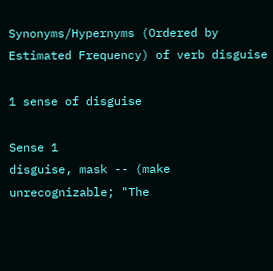Synonyms/Hypernyms (Ordered by Estimated Frequency) of verb disguise

1 sense of disguise

Sense 1
disguise, mask -- (make unrecognizable; "The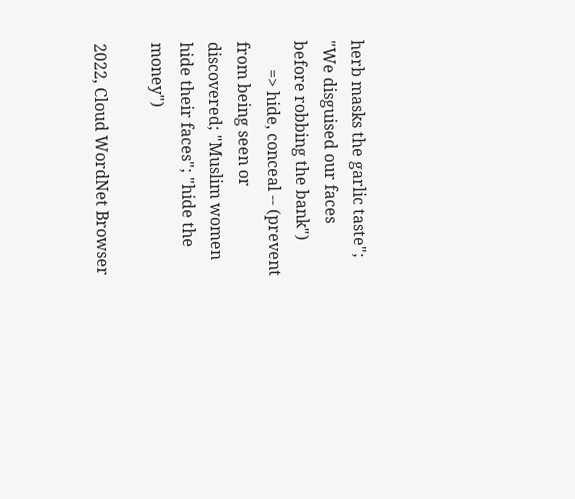herb masks the garlic taste"; "We disguised our faces before robbing the bank")
       => hide, conceal -- (prevent from being seen or discovered; "Muslim women hide their faces"; "hide the money")

2022, Cloud WordNet Browser